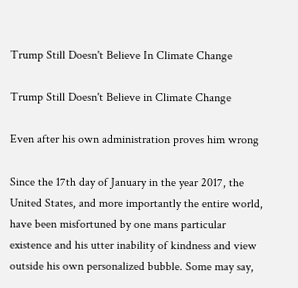Trump Still Doesn't Believe In Climate Change

Trump Still Doesn't Believe in Climate Change

Even after his own administration proves him wrong

Since the 17th day of January in the year 2017, the United States, and more importantly the entire world, have been misfortuned by one mans particular existence and his utter inability of kindness and view outside his own personalized bubble. Some may say,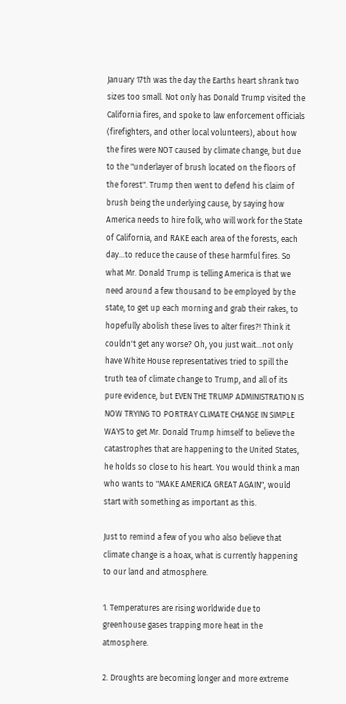January 17th was the day the Earths heart shrank two sizes too small. Not only has Donald Trump visited the California fires, and spoke to law enforcement officials (firefighters, and other local volunteers), about how the fires were NOT caused by climate change, but due to the "underlayer of brush located on the floors of the forest". Trump then went to defend his claim of brush being the underlying cause, by saying how America needs to hire folk, who will work for the State of California, and RAKE each area of the forests, each day…to reduce the cause of these harmful fires. So what Mr. Donald Trump is telling America is that we need around a few thousand to be employed by the state, to get up each morning and grab their rakes, to hopefully abolish these lives to alter fires?! Think it couldn't get any worse? Oh, you just wait…not only have White House representatives tried to spill the truth tea of climate change to Trump, and all of its pure evidence, but EVEN THE TRUMP ADMINISTRATION IS NOW TRYING TO PORTRAY CLIMATE CHANGE IN SIMPLE WAYS to get Mr. Donald Trump himself to believe the catastrophes that are happening to the United States, he holds so close to his heart. You would think a man who wants to "MAKE AMERICA GREAT AGAIN", would start with something as important as this.

Just to remind a few of you who also believe that climate change is a hoax, what is currently happening to our land and atmosphere.

1. Temperatures are rising worldwide due to greenhouse gases trapping more heat in the atmosphere.

2. Droughts are becoming longer and more extreme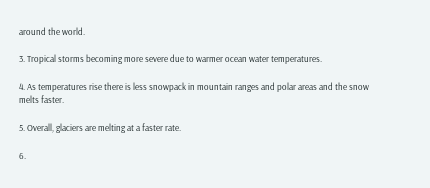around the world.

3. Tropical storms becoming more severe due to warmer ocean water temperatures.

4. As temperatures rise there is less snowpack in mountain ranges and polar areas and the snow melts faster.

5. Overall, glaciers are melting at a faster rate.

6.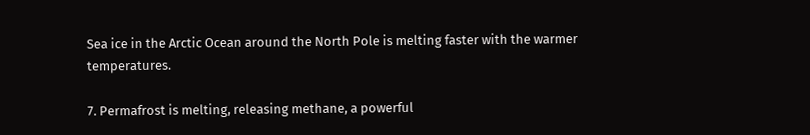Sea ice in the Arctic Ocean around the North Pole is melting faster with the warmer temperatures.

7. Permafrost is melting, releasing methane, a powerful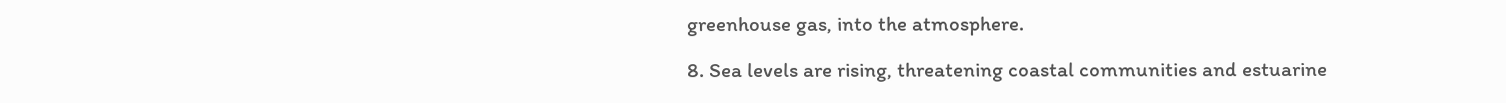greenhouse gas, into the atmosphere.

8. Sea levels are rising, threatening coastal communities and estuarine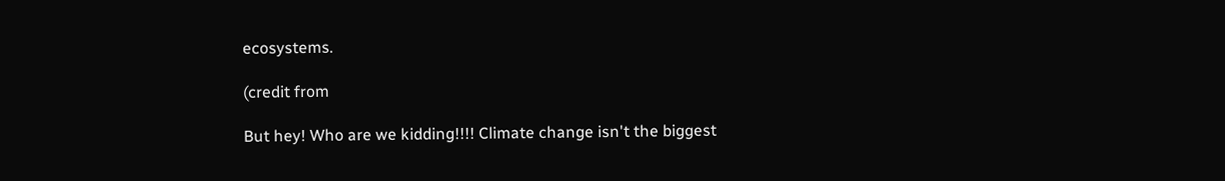ecosystems.

(credit from

But hey! Who are we kidding!!!! Climate change isn't the biggest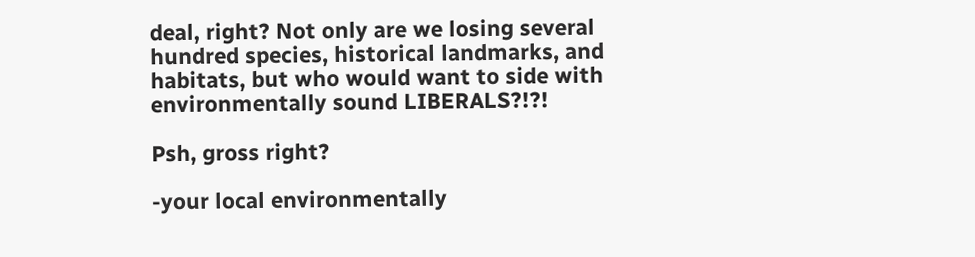deal, right? Not only are we losing several hundred species, historical landmarks, and habitats, but who would want to side with environmentally sound LIBERALS?!?!

Psh, gross right?

-your local environmentally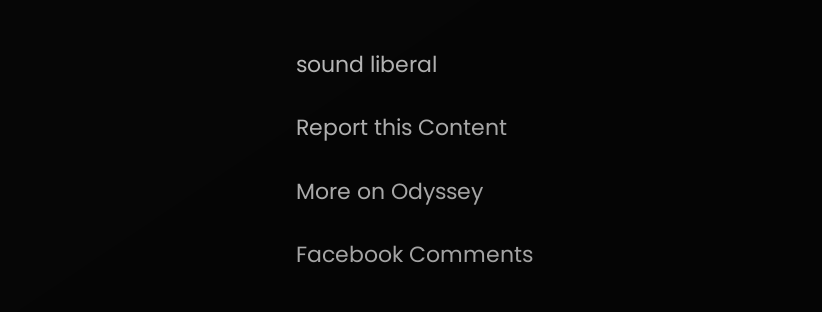sound liberal

Report this Content

More on Odyssey

Facebook Comments